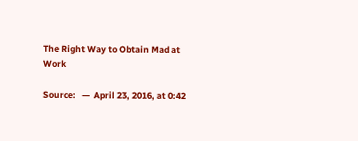The Right Way to Obtain Mad at Work

Source:   —  April 23, 2016, at 0:42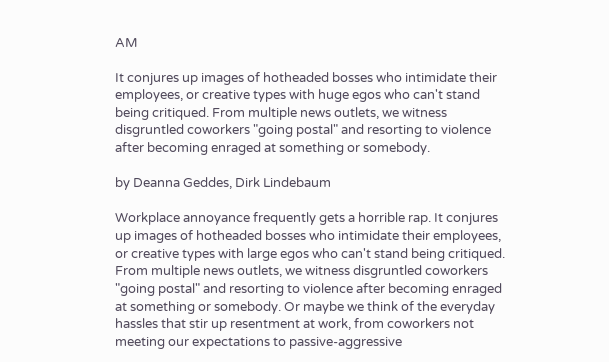AM

It conjures up images of hotheaded bosses who intimidate their employees, or creative types with huge egos who can't stand being critiqued. From multiple news outlets, we witness disgruntled coworkers "going postal" and resorting to violence after becoming enraged at something or somebody.

by Deanna Geddes, Dirk Lindebaum

Workplace annoyance frequently gets a horrible rap. It conjures up images of hotheaded bosses who intimidate their employees, or creative types with large egos who can't stand being critiqued. From multiple news outlets, we witness disgruntled coworkers "going postal" and resorting to violence after becoming enraged at something or somebody. Or maybe we think of the everyday hassles that stir up resentment at work, from coworkers not meeting our expectations to passive-aggressive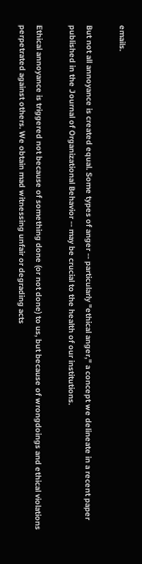emails.

But not all annoyance is created equal. Some types of anger -- particularly "ethical anger," a concept we delineate in a recent paper published in the Journal of Organizational Behavior -- may be crucial to the health of our institutions.

Ethical annoyance is triggered not because of something done (or not done) to us, but because of wrongdoings and ethical violations perpetrated against others. We obtain mad witnessing unfair or degrading acts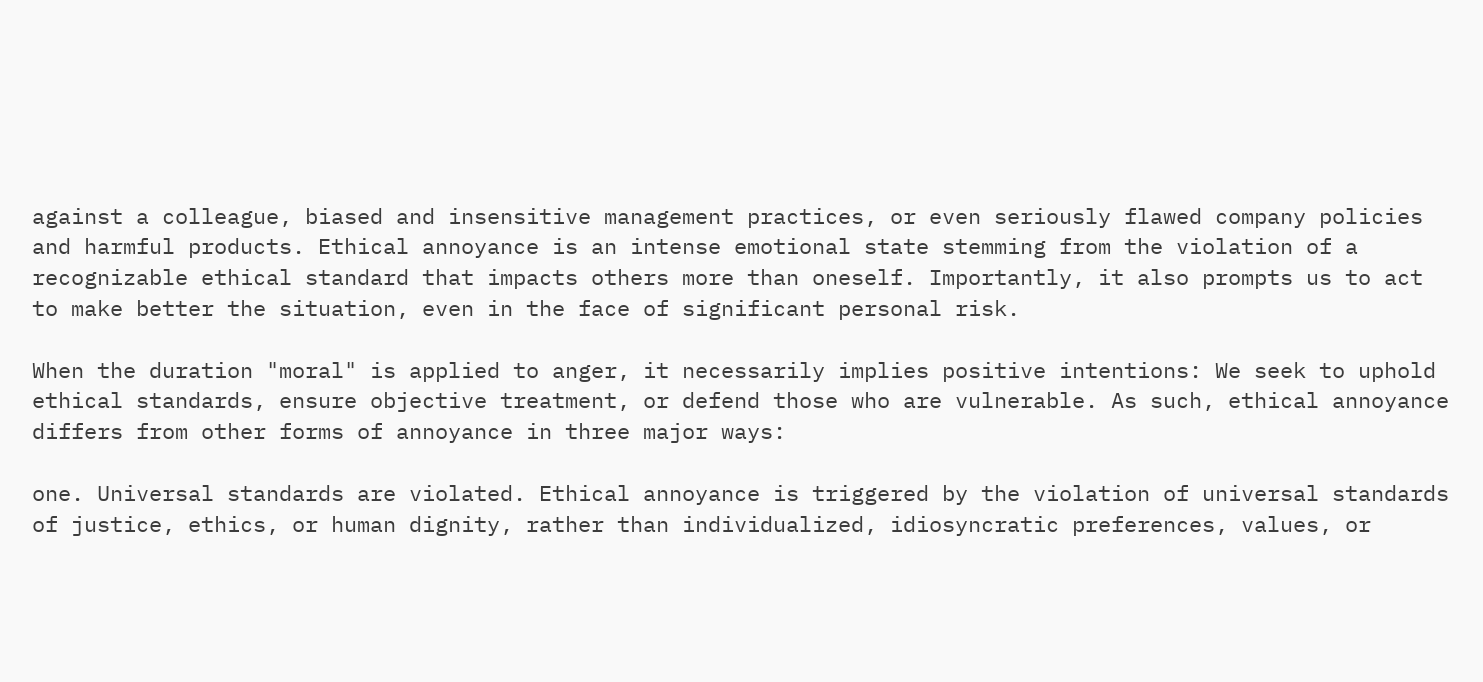against a colleague, biased and insensitive management practices, or even seriously flawed company policies and harmful products. Ethical annoyance is an intense emotional state stemming from the violation of a recognizable ethical standard that impacts others more than oneself. Importantly, it also prompts us to act to make better the situation, even in the face of significant personal risk.

When the duration "moral" is applied to anger, it necessarily implies positive intentions: We seek to uphold ethical standards, ensure objective treatment, or defend those who are vulnerable. As such, ethical annoyance differs from other forms of annoyance in three major ways:

one. Universal standards are violated. Ethical annoyance is triggered by the violation of universal standards of justice, ethics, or human dignity, rather than individualized, idiosyncratic preferences, values, or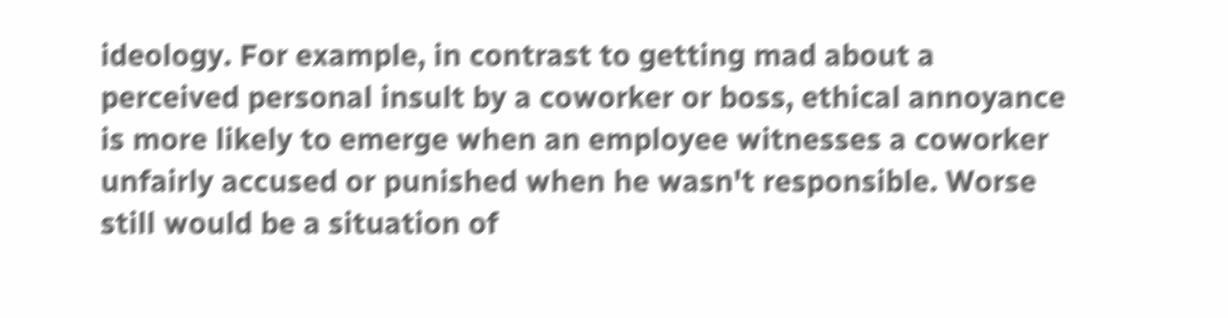ideology. For example, in contrast to getting mad about a perceived personal insult by a coworker or boss, ethical annoyance is more likely to emerge when an employee witnesses a coworker unfairly accused or punished when he wasn't responsible. Worse still would be a situation of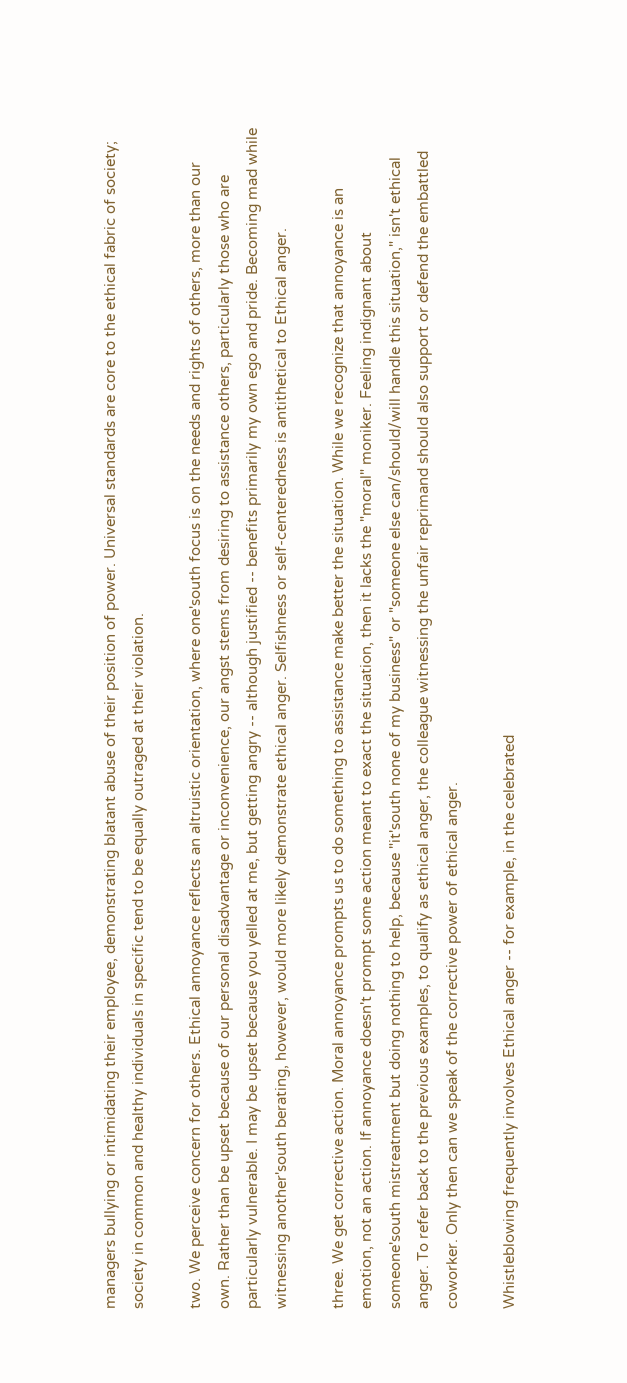managers bullying or intimidating their employee, demonstrating blatant abuse of their position of power. Universal standards are core to the ethical fabric of society; society in common and healthy individuals in specific tend to be equally outraged at their violation.

two. We perceive concern for others. Ethical annoyance reflects an altruistic orientation, where one'south focus is on the needs and rights of others, more than our own. Rather than be upset because of our personal disadvantage or inconvenience, our angst stems from desiring to assistance others, particularly those who are particularly vulnerable. I may be upset because you yelled at me, but getting angry -- although justified -- benefits primarily my own ego and pride. Becoming mad while witnessing another'south berating, however, would more likely demonstrate ethical anger. Selfishness or self-centeredness is antithetical to Ethical anger.

three. We get corrective action. Moral annoyance prompts us to do something to assistance make better the situation. While we recognize that annoyance is an emotion, not an action. If annoyance doesn't prompt some action meant to exact the situation, then it lacks the "moral" moniker. Feeling indignant about someone'south mistreatment but doing nothing to help, because "it'south none of my business" or "someone else can/should/will handle this situation," isn't ethical anger. To refer back to the previous examples, to qualify as ethical anger, the colleague witnessing the unfair reprimand should also support or defend the embattled coworker. Only then can we speak of the corrective power of ethical anger.

Whistleblowing frequently involves Ethical anger -- for example, in the celebrated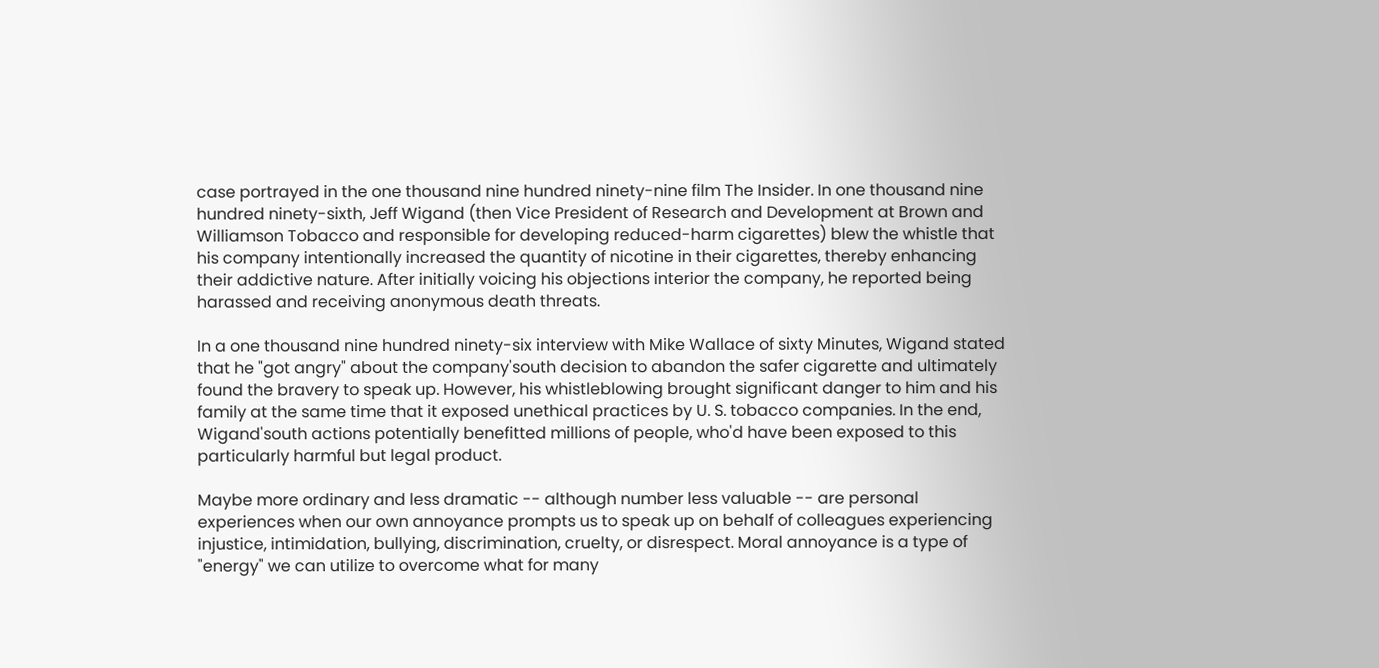case portrayed in the one thousand nine hundred ninety-nine film The Insider. In one thousand nine hundred ninety-sixth, Jeff Wigand (then Vice President of Research and Development at Brown and Williamson Tobacco and responsible for developing reduced-harm cigarettes) blew the whistle that his company intentionally increased the quantity of nicotine in their cigarettes, thereby enhancing their addictive nature. After initially voicing his objections interior the company, he reported being harassed and receiving anonymous death threats.

In a one thousand nine hundred ninety-six interview with Mike Wallace of sixty Minutes, Wigand stated that he "got angry" about the company'south decision to abandon the safer cigarette and ultimately found the bravery to speak up. However, his whistleblowing brought significant danger to him and his family at the same time that it exposed unethical practices by U. S. tobacco companies. In the end, Wigand'south actions potentially benefitted millions of people, who'd have been exposed to this particularly harmful but legal product.

Maybe more ordinary and less dramatic -- although number less valuable -- are personal experiences when our own annoyance prompts us to speak up on behalf of colleagues experiencing injustice, intimidation, bullying, discrimination, cruelty, or disrespect. Moral annoyance is a type of "energy" we can utilize to overcome what for many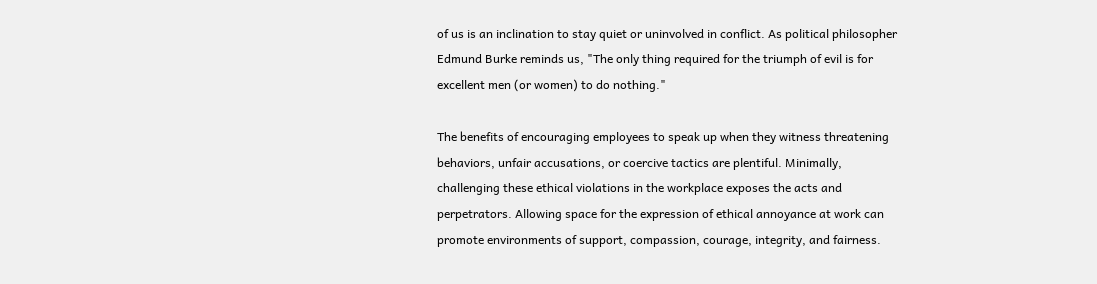of us is an inclination to stay quiet or uninvolved in conflict. As political philosopher Edmund Burke reminds us, "The only thing required for the triumph of evil is for excellent men (or women) to do nothing."

The benefits of encouraging employees to speak up when they witness threatening behaviors, unfair accusations, or coercive tactics are plentiful. Minimally, challenging these ethical violations in the workplace exposes the acts and perpetrators. Allowing space for the expression of ethical annoyance at work can promote environments of support, compassion, courage, integrity, and fairness.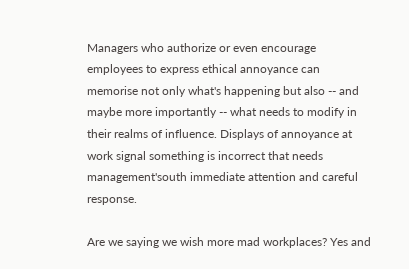Managers who authorize or even encourage employees to express ethical annoyance can memorise not only what's happening but also -- and maybe more importantly -- what needs to modify in their realms of influence. Displays of annoyance at work signal something is incorrect that needs management'south immediate attention and careful response.

Are we saying we wish more mad workplaces? Yes and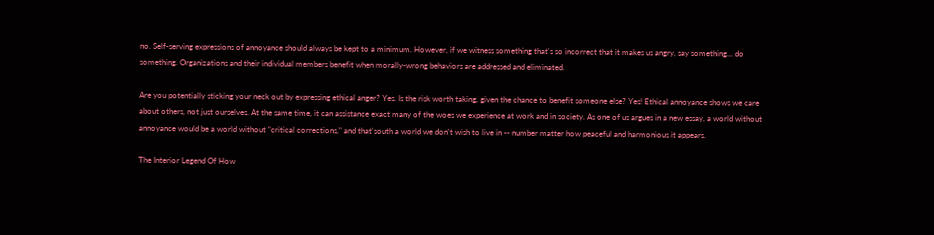no. Self-serving expressions of annoyance should always be kept to a minimum. However, if we witness something that's so incorrect that it makes us angry, say something... do something. Organizations and their individual members benefit when morally-wrong behaviors are addressed and eliminated.

Are you potentially sticking your neck out by expressing ethical anger? Yes. Is the risk worth taking, given the chance to benefit someone else? Yes! Ethical annoyance shows we care about others, not just ourselves. At the same time, it can assistance exact many of the woes we experience at work and in society. As one of us argues in a new essay, a world without annoyance would be a world without "critical corrections," and that'south a world we don't wish to live in -- number matter how peaceful and harmonious it appears.

The Interior Legend Of How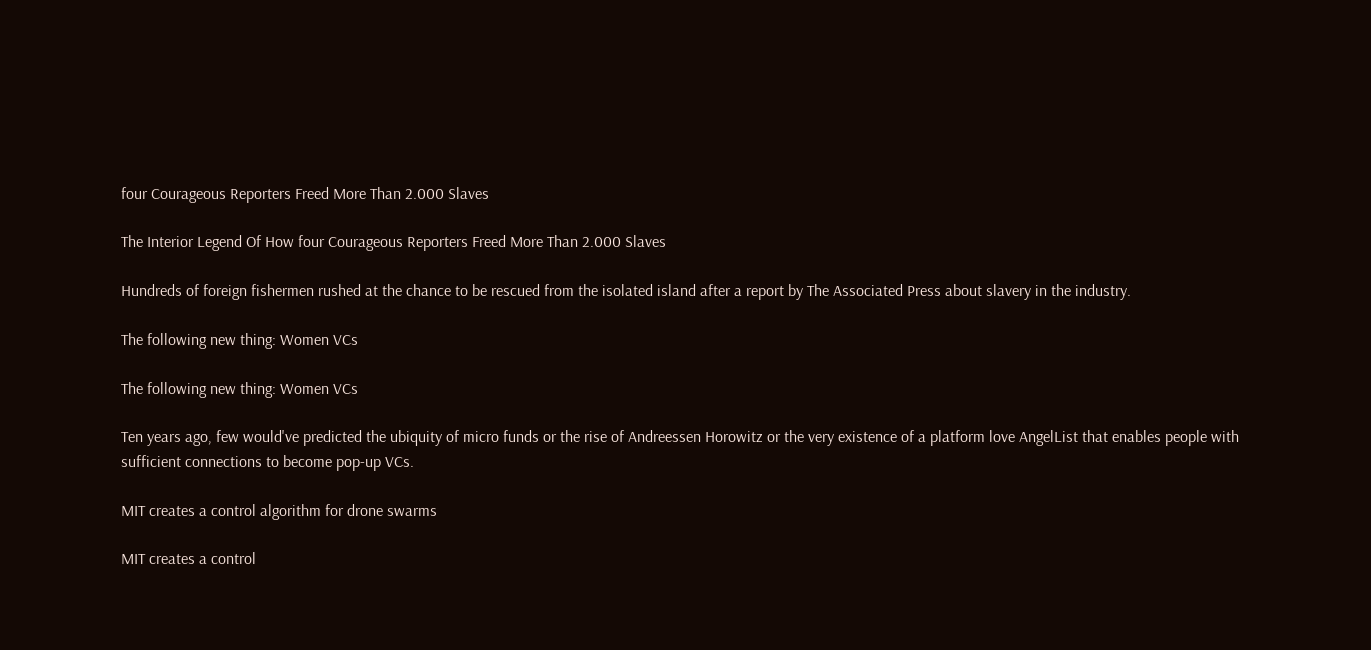four Courageous Reporters Freed More Than 2.000 Slaves

The Interior Legend Of How four Courageous Reporters Freed More Than 2.000 Slaves

Hundreds of foreign fishermen rushed at the chance to be rescued from the isolated island after a report by The Associated Press about slavery in the industry.

The following new thing: Women VCs

The following new thing: Women VCs

Ten years ago, few would've predicted the ubiquity of micro funds or the rise of Andreessen Horowitz or the very existence of a platform love AngelList that enables people with sufficient connections to become pop-up VCs.

MIT creates a control algorithm for drone swarms

MIT creates a control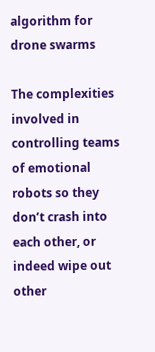algorithm for drone swarms

The complexities involved in controlling teams of emotional robots so they don’t crash into each other, or indeed wipe out other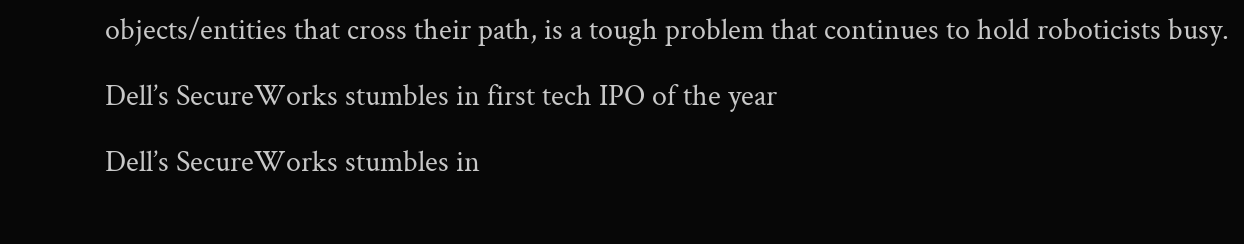objects/entities that cross their path, is a tough problem that continues to hold roboticists busy.

Dell’s SecureWorks stumbles in first tech IPO of the year

Dell’s SecureWorks stumbles in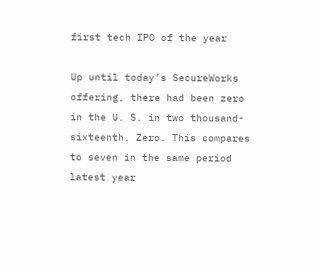first tech IPO of the year

Up until today’s SecureWorks offering, there had been zero in the U. S. in two thousand-sixteenth. Zero. This compares to seven in the same period latest year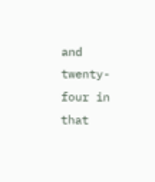and twenty-four in that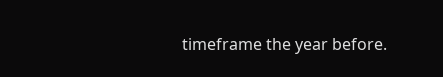timeframe the year before.